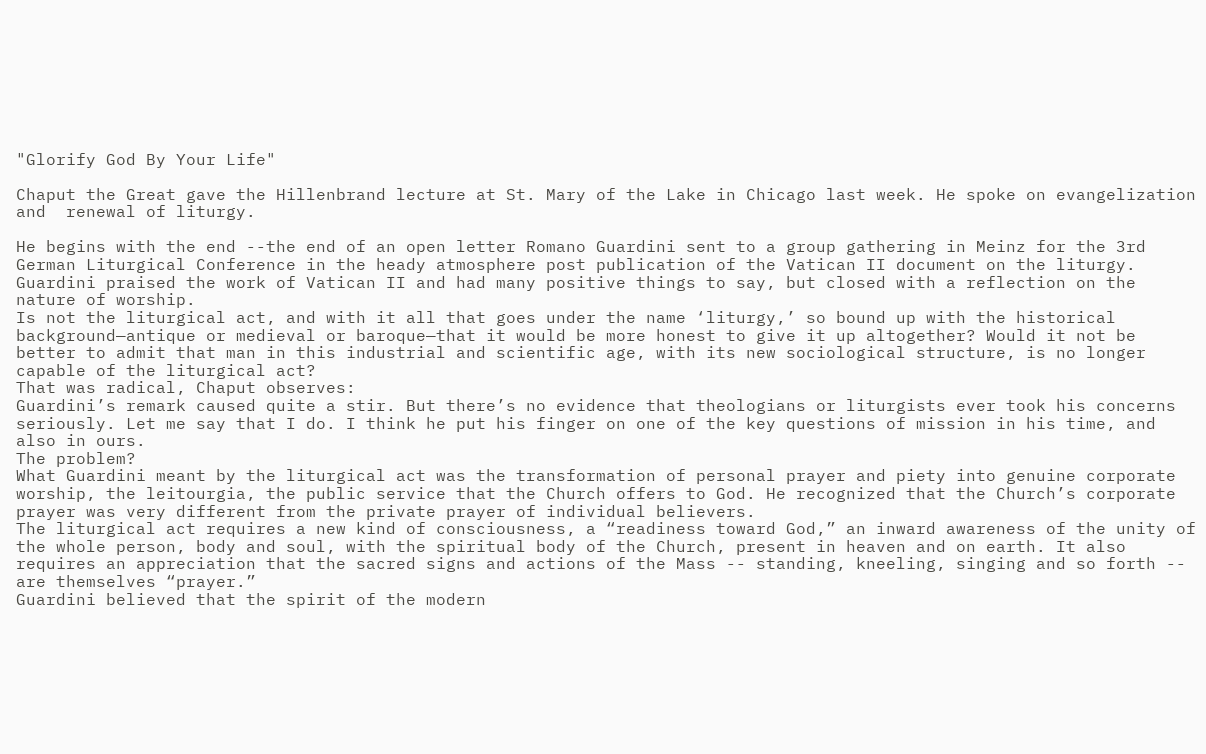"Glorify God By Your Life"

Chaput the Great gave the Hillenbrand lecture at St. Mary of the Lake in Chicago last week. He spoke on evangelization and  renewal of liturgy.

He begins with the end --the end of an open letter Romano Guardini sent to a group gathering in Meinz for the 3rd German Liturgical Conference in the heady atmosphere post publication of the Vatican II document on the liturgy. Guardini praised the work of Vatican II and had many positive things to say, but closed with a reflection on the nature of worship.
Is not the liturgical act, and with it all that goes under the name ‘liturgy,’ so bound up with the historical background—antique or medieval or baroque—that it would be more honest to give it up altogether? Would it not be better to admit that man in this industrial and scientific age, with its new sociological structure, is no longer capable of the liturgical act?
That was radical, Chaput observes:
Guardini’s remark caused quite a stir. But there’s no evidence that theologians or liturgists ever took his concerns seriously. Let me say that I do. I think he put his finger on one of the key questions of mission in his time, and also in ours.
The problem?
What Guardini meant by the liturgical act was the transformation of personal prayer and piety into genuine corporate worship, the leitourgia, the public service that the Church offers to God. He recognized that the Church’s corporate prayer was very different from the private prayer of individual believers.
The liturgical act requires a new kind of consciousness, a “readiness toward God,” an inward awareness of the unity of the whole person, body and soul, with the spiritual body of the Church, present in heaven and on earth. It also requires an appreciation that the sacred signs and actions of the Mass -- standing, kneeling, singing and so forth -- are themselves “prayer.”
Guardini believed that the spirit of the modern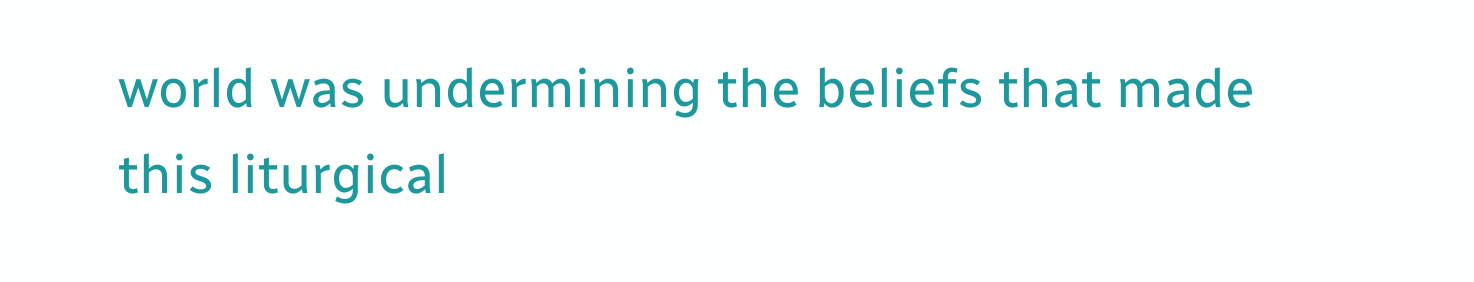world was undermining the beliefs that made this liturgical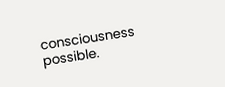consciousness possible.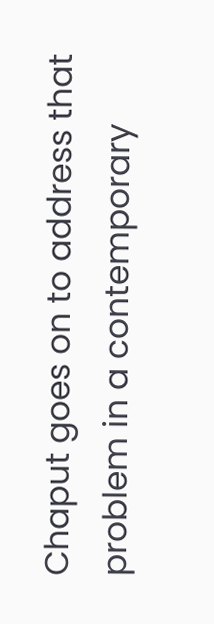Chaput goes on to address that problem in a contemporary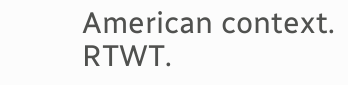American context. RTWT.